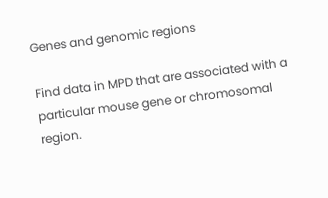Genes and genomic regions

Find data in MPD that are associated with a particular mouse gene or chromosomal region.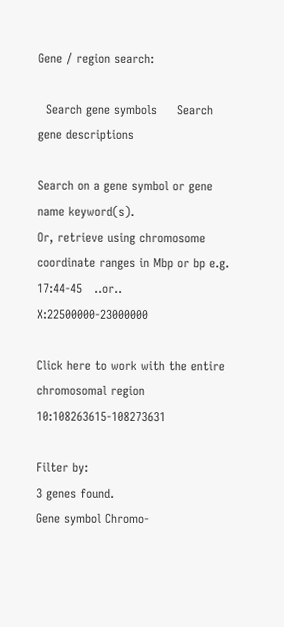Gene / region search:

  Search gene symbols     Search gene descriptions

Search on a gene symbol or gene name keyword(s).
Or, retrieve using chromosome coordinate ranges in Mbp or bp e.g.   17:44-45   ..or..   X:22500000-23000000

Click here to work with the entire chromosomal region 10:108263615-108273631

Filter by:
3 genes found.
Gene symbol Chromo-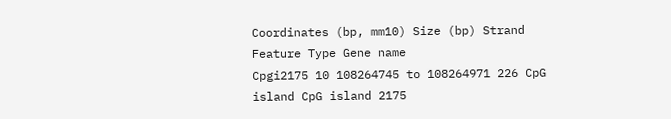Coordinates (bp, mm10) Size (bp) Strand Feature Type Gene name
Cpgi2175 10 108264745 to 108264971 226 CpG island CpG island 2175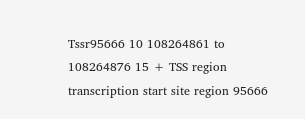Tssr95666 10 108264861 to 108264876 15 + TSS region transcription start site region 95666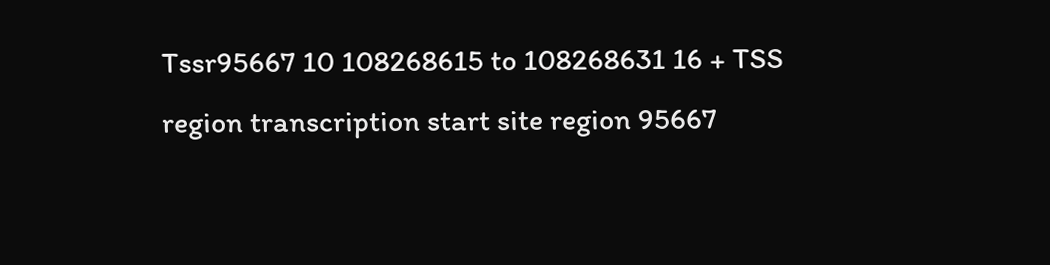Tssr95667 10 108268615 to 108268631 16 + TSS region transcription start site region 95667